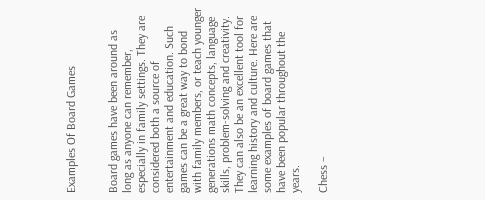Examples Of Board Games


Board games have been around as long as anyone can remember, especially in family settings. They are considered both a source of entertainment and education. Such games can be a great way to bond with family members, or teach younger generations math concepts, language skills, problem-solving and creativity. They can also be an excellent tool for learning history and culture. Here are some examples of board games that have been popular throughout the years.

Chess –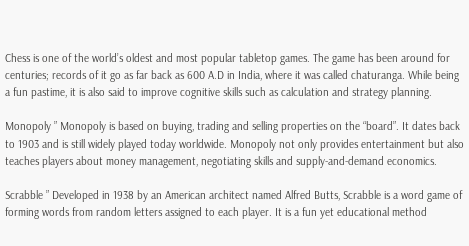Chess is one of the world’s oldest and most popular tabletop games. The game has been around for centuries; records of it go as far back as 600 A.D in India, where it was called chaturanga. While being a fun pastime, it is also said to improve cognitive skills such as calculation and strategy planning.

Monopoly ” Monopoly is based on buying, trading and selling properties on the “board”. It dates back to 1903 and is still widely played today worldwide. Monopoly not only provides entertainment but also teaches players about money management, negotiating skills and supply-and-demand economics.

Scrabble ” Developed in 1938 by an American architect named Alfred Butts, Scrabble is a word game of forming words from random letters assigned to each player. It is a fun yet educational method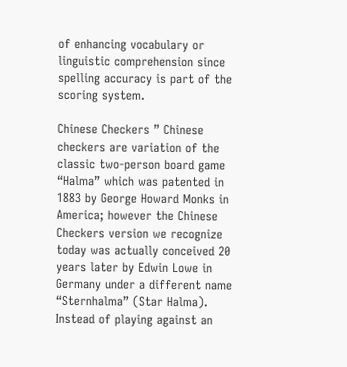of enhancing vocabulary or linguistic comprehension since spelling accuracy is part of the scoring system.

Chinese Checkers ” Chinese checkers are variation of the classic two-person board game “Halma” which was patented in 1883 by George Howard Monks in America; however the Chinese Checkers version we recognize today was actually conceived 20 years later by Edwin Lowe in Germany under a different name “Sternhalma” (Star Halma). Instead of playing against an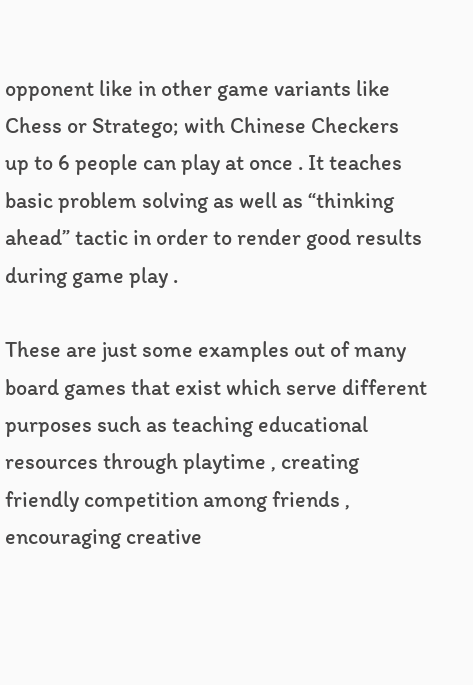opponent like in other game variants like Chess or Stratego; with Chinese Checkers up to 6 people can play at once . It teaches basic problem solving as well as “thinking ahead” tactic in order to render good results during game play .

These are just some examples out of many board games that exist which serve different purposes such as teaching educational resources through playtime , creating friendly competition among friends , encouraging creative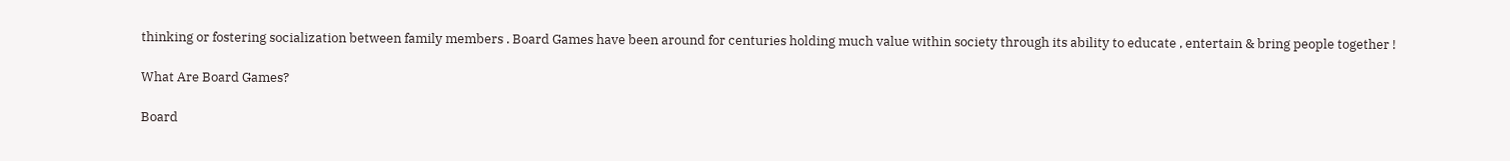thinking or fostering socialization between family members . Board Games have been around for centuries holding much value within society through its ability to educate , entertain & bring people together !

What Are Board Games?

Board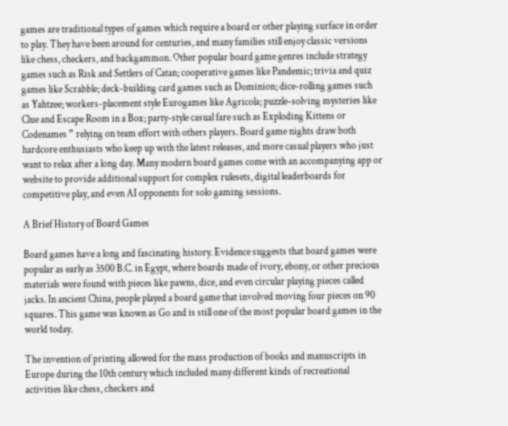games are traditional types of games which require a board or other playing surface in order to play. They have been around for centuries, and many families still enjoy classic versions like chess, checkers, and backgammon. Other popular board game genres include strategy games such as Risk and Settlers of Catan; cooperative games like Pandemic; trivia and quiz games like Scrabble; deck-building card games such as Dominion; dice-rolling games such as Yahtzee; workers-placement style Eurogames like Agricola; puzzle-solving mysteries like Clue and Escape Room in a Box; party-style casual fare such as Exploding Kittens or Codenames ” relying on team effort with others players. Board game nights draw both hardcore enthusiasts who keep up with the latest releases, and more casual players who just want to relax after a long day. Many modern board games come with an accompanying app or website to provide additional support for complex rulesets, digital leaderboards for competitive play, and even AI opponents for solo gaming sessions.

A Brief History of Board Games

Board games have a long and fascinating history. Evidence suggests that board games were popular as early as 3500 B.C. in Egypt, where boards made of ivory, ebony, or other precious materials were found with pieces like pawns, dice, and even circular playing pieces called jacks. In ancient China, people played a board game that involved moving four pieces on 90 squares. This game was known as Go and is still one of the most popular board games in the world today.

The invention of printing allowed for the mass production of books and manuscripts in Europe during the 10th century which included many different kinds of recreational activities like chess, checkers and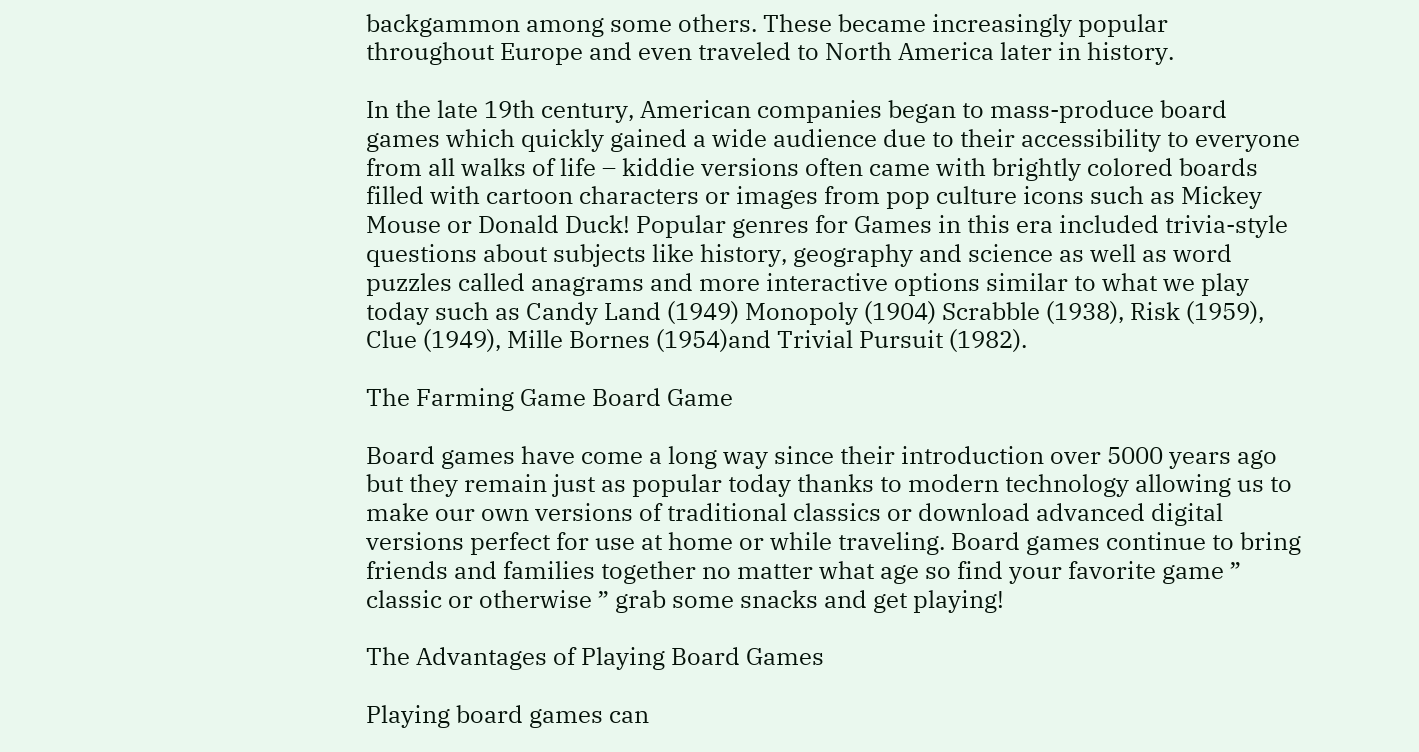backgammon among some others. These became increasingly popular throughout Europe and even traveled to North America later in history.

In the late 19th century, American companies began to mass-produce board games which quickly gained a wide audience due to their accessibility to everyone from all walks of life – kiddie versions often came with brightly colored boards filled with cartoon characters or images from pop culture icons such as Mickey Mouse or Donald Duck! Popular genres for Games in this era included trivia-style questions about subjects like history, geography and science as well as word puzzles called anagrams and more interactive options similar to what we play today such as Candy Land (1949) Monopoly (1904) Scrabble (1938), Risk (1959), Clue (1949), Mille Bornes (1954)and Trivial Pursuit (1982).

The Farming Game Board Game

Board games have come a long way since their introduction over 5000 years ago but they remain just as popular today thanks to modern technology allowing us to make our own versions of traditional classics or download advanced digital versions perfect for use at home or while traveling. Board games continue to bring friends and families together no matter what age so find your favorite game ” classic or otherwise ” grab some snacks and get playing!

The Advantages of Playing Board Games

Playing board games can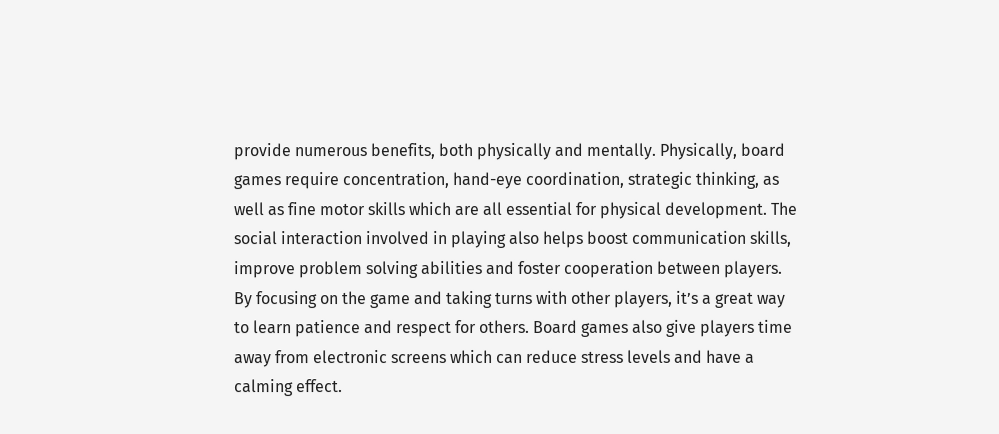provide numerous benefits, both physically and mentally. Physically, board games require concentration, hand-eye coordination, strategic thinking, as well as fine motor skills which are all essential for physical development. The social interaction involved in playing also helps boost communication skills, improve problem solving abilities and foster cooperation between players. By focusing on the game and taking turns with other players, it’s a great way to learn patience and respect for others. Board games also give players time away from electronic screens which can reduce stress levels and have a calming effect.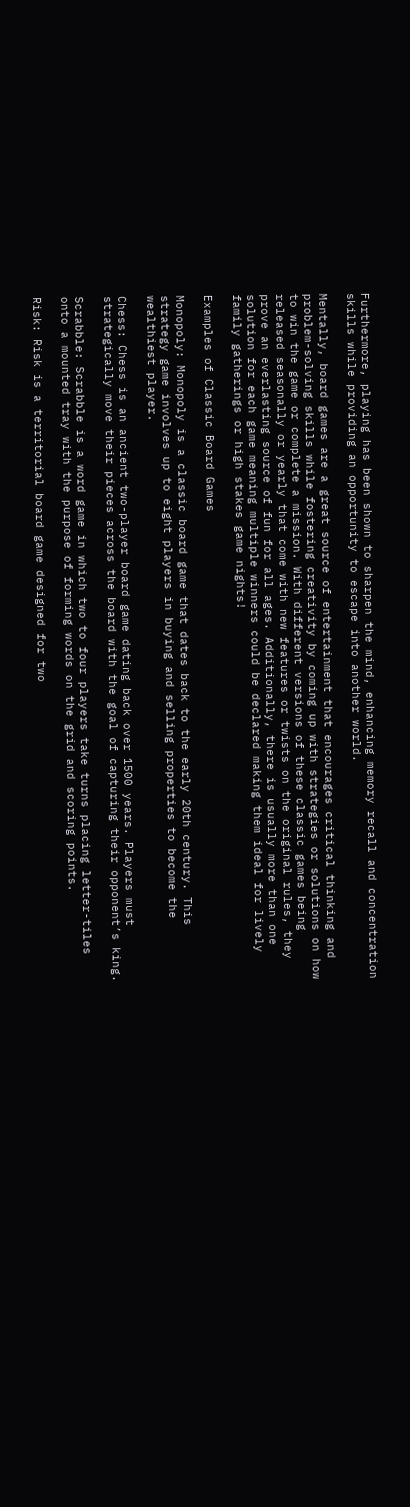Furthermore, playing has been shown to sharpen the mind, enhancing memory recall and concentration skills while providing an opportunity to escape into another world.

Mentally, board games are a great source of entertainment that encourages critical thinking and problem-solving skills while fostering creativity by coming up with strategies or solutions on how to win the game or complete a mission. With different versions of these classic games being released seasonally or yearly that come with new features or twists on the original rules, they prove an everlasting source of fun for all ages. Additionally, there is usually more than one solution for each game meaning multiple winners could be declared making them ideal for lively family gatherings or high stakes game nights!

Examples of Classic Board Games

Monopoly: Monopoly is a classic board game that dates back to the early 20th century. This strategy game involves up to eight players in buying and selling properties to become the wealthiest player.

Chess: Chess is an ancient two-player board game dating back over 1500 years. Players must strategically move their pieces across the board with the goal of capturing their opponent’s king.

Scrabble: Scrabble is a word game in which two to four players take turns placing letter-tiles onto a mounted tray with the purpose of forming words on the grid and scoring points.

Risk: Risk is a territorial board game designed for two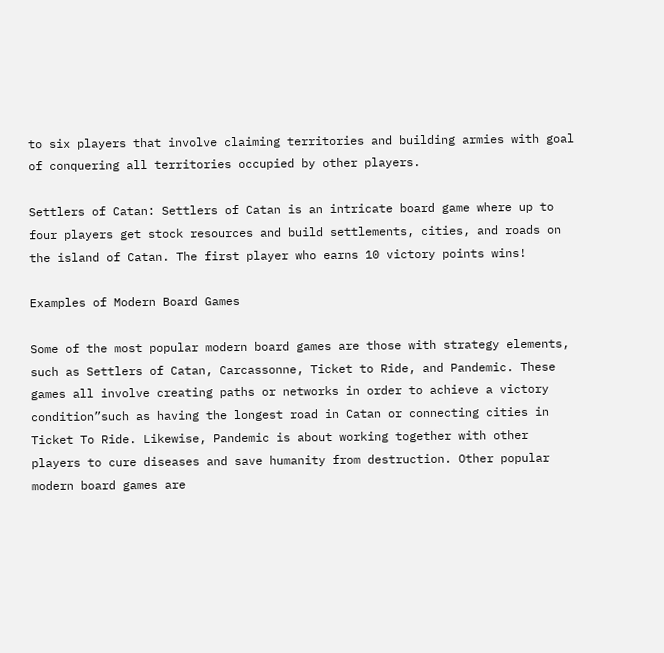to six players that involve claiming territories and building armies with goal of conquering all territories occupied by other players.

Settlers of Catan: Settlers of Catan is an intricate board game where up to four players get stock resources and build settlements, cities, and roads on the island of Catan. The first player who earns 10 victory points wins!

Examples of Modern Board Games

Some of the most popular modern board games are those with strategy elements, such as Settlers of Catan, Carcassonne, Ticket to Ride, and Pandemic. These games all involve creating paths or networks in order to achieve a victory condition”such as having the longest road in Catan or connecting cities in Ticket To Ride. Likewise, Pandemic is about working together with other players to cure diseases and save humanity from destruction. Other popular modern board games are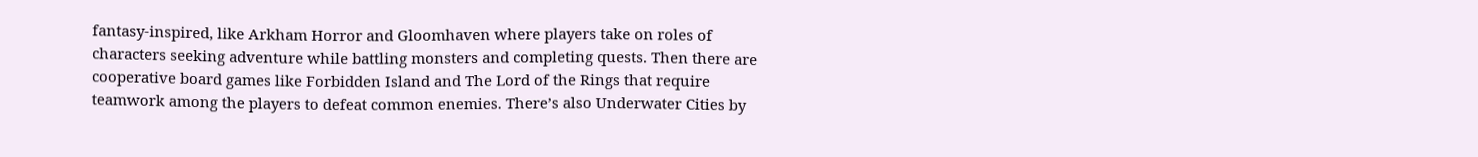fantasy-inspired, like Arkham Horror and Gloomhaven where players take on roles of characters seeking adventure while battling monsters and completing quests. Then there are cooperative board games like Forbidden Island and The Lord of the Rings that require teamwork among the players to defeat common enemies. There’s also Underwater Cities by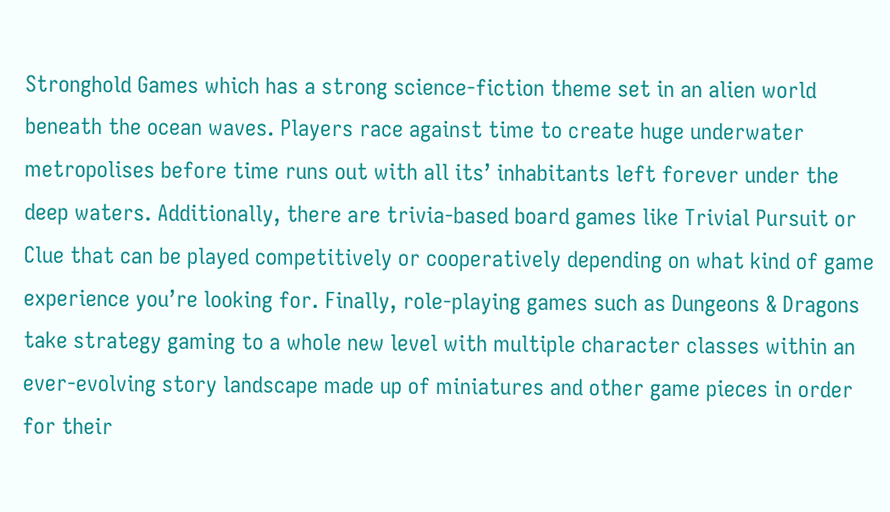Stronghold Games which has a strong science-fiction theme set in an alien world beneath the ocean waves. Players race against time to create huge underwater metropolises before time runs out with all its’ inhabitants left forever under the deep waters. Additionally, there are trivia-based board games like Trivial Pursuit or Clue that can be played competitively or cooperatively depending on what kind of game experience you’re looking for. Finally, role-playing games such as Dungeons & Dragons take strategy gaming to a whole new level with multiple character classes within an ever-evolving story landscape made up of miniatures and other game pieces in order for their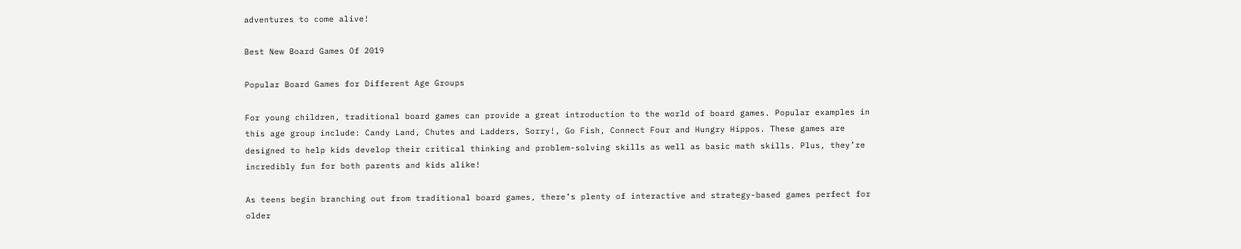adventures to come alive!

Best New Board Games Of 2019

Popular Board Games for Different Age Groups

For young children, traditional board games can provide a great introduction to the world of board games. Popular examples in this age group include: Candy Land, Chutes and Ladders, Sorry!, Go Fish, Connect Four and Hungry Hippos. These games are designed to help kids develop their critical thinking and problem-solving skills as well as basic math skills. Plus, they’re incredibly fun for both parents and kids alike!

As teens begin branching out from traditional board games, there’s plenty of interactive and strategy-based games perfect for older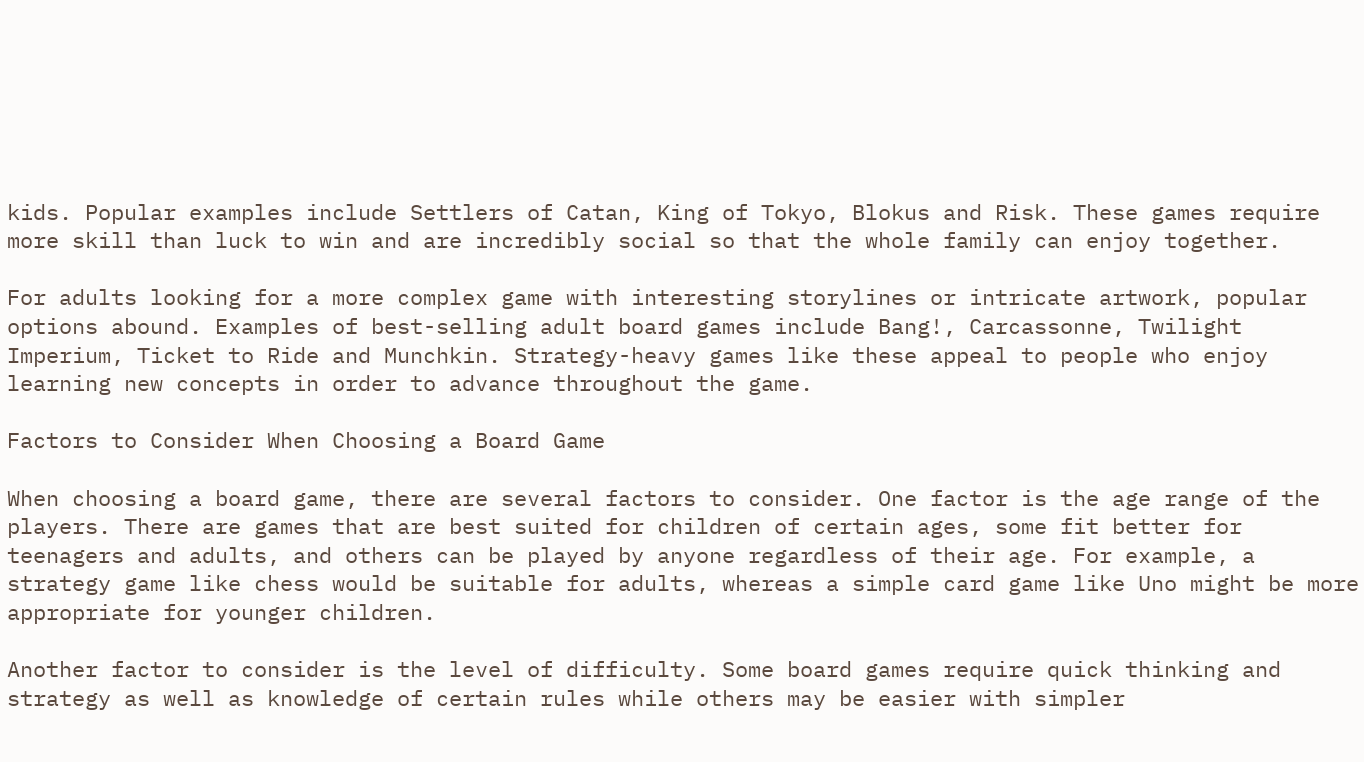kids. Popular examples include Settlers of Catan, King of Tokyo, Blokus and Risk. These games require more skill than luck to win and are incredibly social so that the whole family can enjoy together.

For adults looking for a more complex game with interesting storylines or intricate artwork, popular options abound. Examples of best-selling adult board games include Bang!, Carcassonne, Twilight Imperium, Ticket to Ride and Munchkin. Strategy-heavy games like these appeal to people who enjoy learning new concepts in order to advance throughout the game.

Factors to Consider When Choosing a Board Game

When choosing a board game, there are several factors to consider. One factor is the age range of the players. There are games that are best suited for children of certain ages, some fit better for teenagers and adults, and others can be played by anyone regardless of their age. For example, a strategy game like chess would be suitable for adults, whereas a simple card game like Uno might be more appropriate for younger children.

Another factor to consider is the level of difficulty. Some board games require quick thinking and strategy as well as knowledge of certain rules while others may be easier with simpler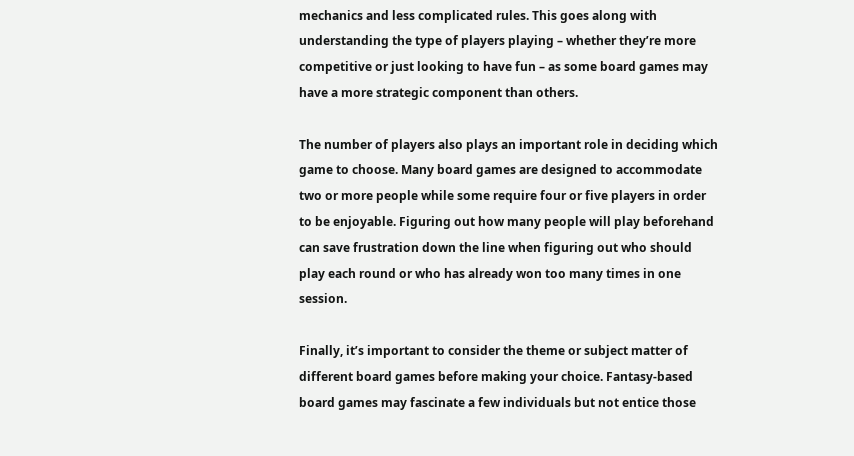mechanics and less complicated rules. This goes along with understanding the type of players playing – whether they’re more competitive or just looking to have fun – as some board games may have a more strategic component than others.

The number of players also plays an important role in deciding which game to choose. Many board games are designed to accommodate two or more people while some require four or five players in order to be enjoyable. Figuring out how many people will play beforehand can save frustration down the line when figuring out who should play each round or who has already won too many times in one session.

Finally, it’s important to consider the theme or subject matter of different board games before making your choice. Fantasy-based board games may fascinate a few individuals but not entice those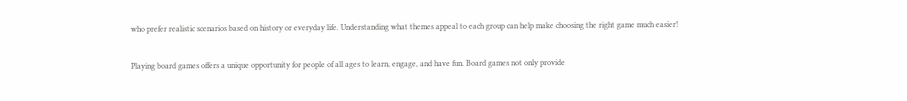who prefer realistic scenarios based on history or everyday life. Understanding what themes appeal to each group can help make choosing the right game much easier!


Playing board games offers a unique opportunity for people of all ages to learn, engage, and have fun. Board games not only provide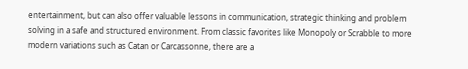entertainment, but can also offer valuable lessons in communication, strategic thinking and problem solving in a safe and structured environment. From classic favorites like Monopoly or Scrabble to more modern variations such as Catan or Carcassonne, there are a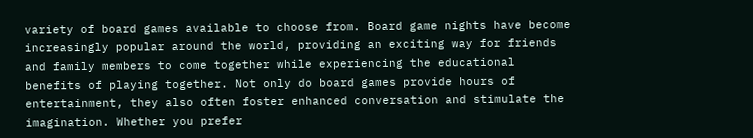variety of board games available to choose from. Board game nights have become increasingly popular around the world, providing an exciting way for friends and family members to come together while experiencing the educational benefits of playing together. Not only do board games provide hours of entertainment, they also often foster enhanced conversation and stimulate the imagination. Whether you prefer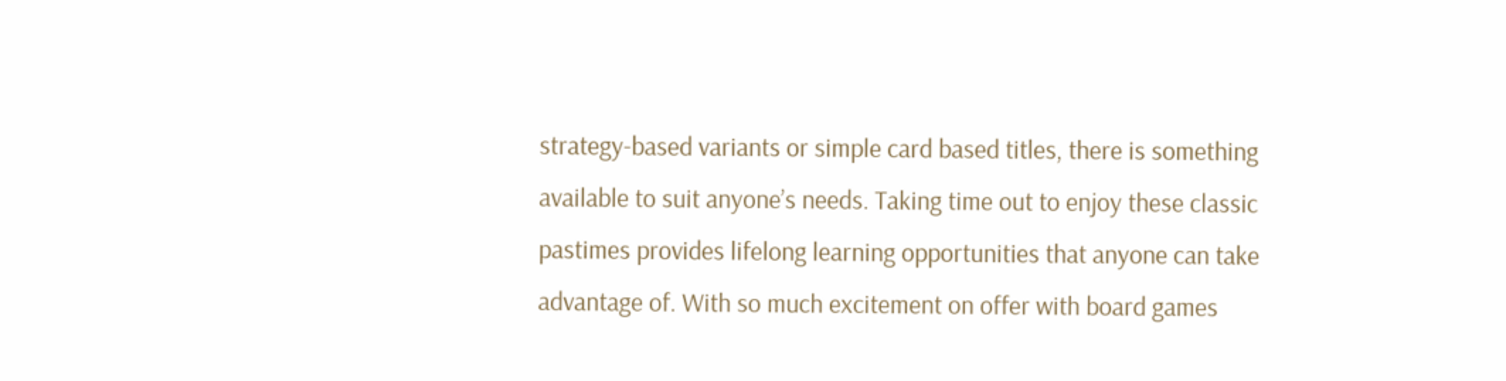strategy-based variants or simple card based titles, there is something available to suit anyone’s needs. Taking time out to enjoy these classic pastimes provides lifelong learning opportunities that anyone can take advantage of. With so much excitement on offer with board games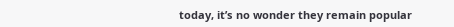today, it’s no wonder they remain popular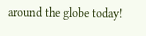around the globe today!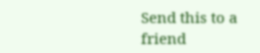Send this to a friend